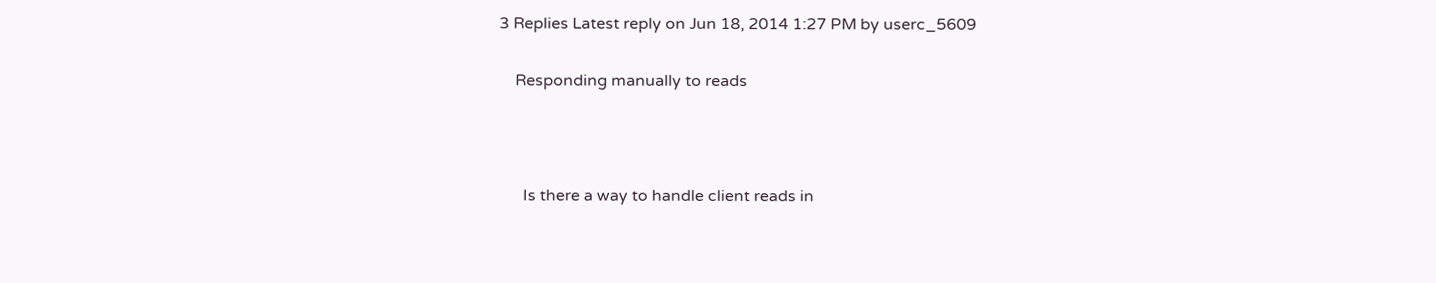3 Replies Latest reply on Jun 18, 2014 1:27 PM by userc_5609

    Responding manually to reads



      Is there a way to handle client reads in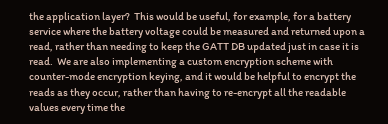the application layer?  This would be useful, for example, for a battery service where the battery voltage could be measured and returned upon a read, rather than needing to keep the GATT DB updated just in case it is read.  We are also implementing a custom encryption scheme with counter-mode encryption keying, and it would be helpful to encrypt the reads as they occur, rather than having to re-encrypt all the readable values every time the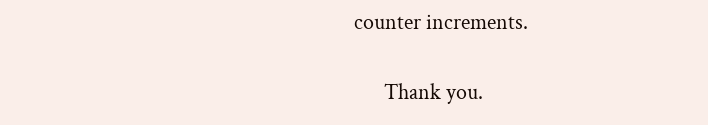counter increments.

      Thank you.